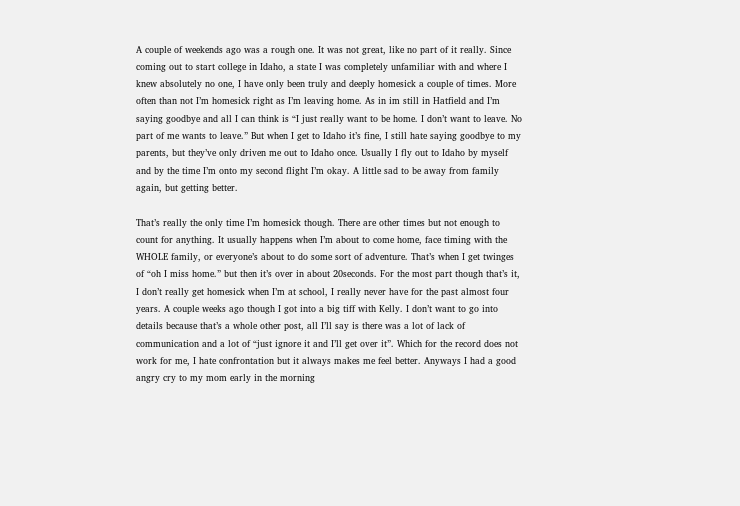A couple of weekends ago was a rough one. It was not great, like no part of it really. Since coming out to start college in Idaho, a state I was completely unfamiliar with and where I knew absolutely no one, I have only been truly and deeply homesick a couple of times. More often than not I’m homesick right as I’m leaving home. As in im still in Hatfield and I’m saying goodbye and all I can think is “I just really want to be home. I don’t want to leave. No part of me wants to leave.” But when I get to Idaho it’s fine, I still hate saying goodbye to my parents, but they’ve only driven me out to Idaho once. Usually I fly out to Idaho by myself and by the time I’m onto my second flight I’m okay. A little sad to be away from family again, but getting better.

That’s really the only time I’m homesick though. There are other times but not enough to count for anything. It usually happens when I’m about to come home, face timing with the WHOLE family, or everyone’s about to do some sort of adventure. That’s when I get twinges of “oh I miss home.” but then it’s over in about 20seconds. For the most part though that’s it, I don’t really get homesick when I’m at school, I really never have for the past almost four years. A couple weeks ago though I got into a big tiff with Kelly. I don’t want to go into details because that’s a whole other post, all I’ll say is there was a lot of lack of communication and a lot of “just ignore it and I’ll get over it”. Which for the record does not work for me, I hate confrontation but it always makes me feel better. Anyways I had a good angry cry to my mom early in the morning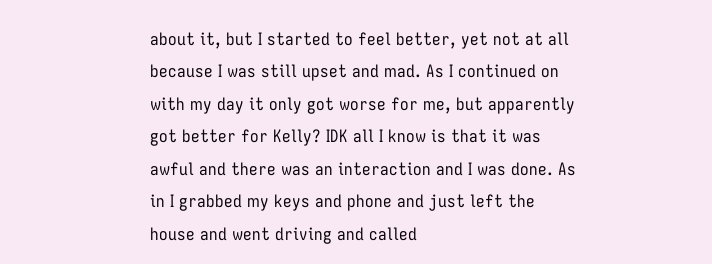about it, but I started to feel better, yet not at all because I was still upset and mad. As I continued on with my day it only got worse for me, but apparently got better for Kelly? IDK all I know is that it was awful and there was an interaction and I was done. As in I grabbed my keys and phone and just left the house and went driving and called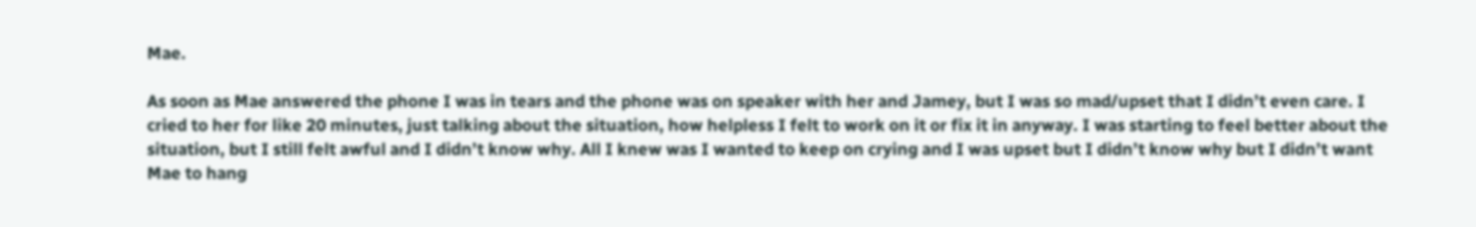Mae.

As soon as Mae answered the phone I was in tears and the phone was on speaker with her and Jamey, but I was so mad/upset that I didn’t even care. I cried to her for like 20 minutes, just talking about the situation, how helpless I felt to work on it or fix it in anyway. I was starting to feel better about the situation, but I still felt awful and I didn’t know why. All I knew was I wanted to keep on crying and I was upset but I didn’t know why but I didn’t want Mae to hang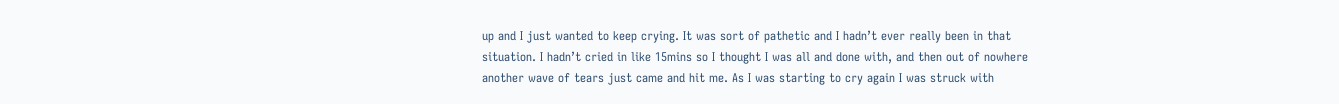up and I just wanted to keep crying. It was sort of pathetic and I hadn’t ever really been in that situation. I hadn’t cried in like 15mins so I thought I was all and done with, and then out of nowhere another wave of tears just came and hit me. As I was starting to cry again I was struck with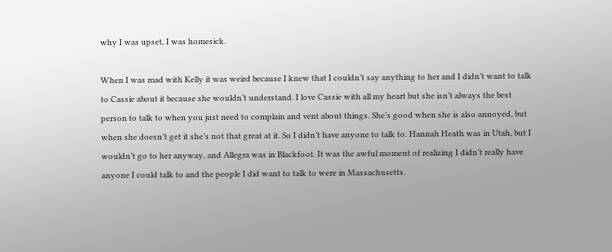why I was upset, I was homesick.

When I was mad with Kelly it was weird because I knew that I couldn’t say anything to her and I didn’t want to talk to Cassie about it because she wouldn’t understand. I love Cassie with all my heart but she isn’t always the best person to talk to when you just need to complain and vent about things. She’s good when she is also annoyed, but when she doesn’t get it she’s not that great at it. So I didn’t have anyone to talk to. Hannah Heath was in Utah, but I wouldn’t go to her anyway, and Allegra was in Blackfoot. It was the awful moment of realizing I didn’t really have anyone I could talk to and the people I did want to talk to were in Massachusetts.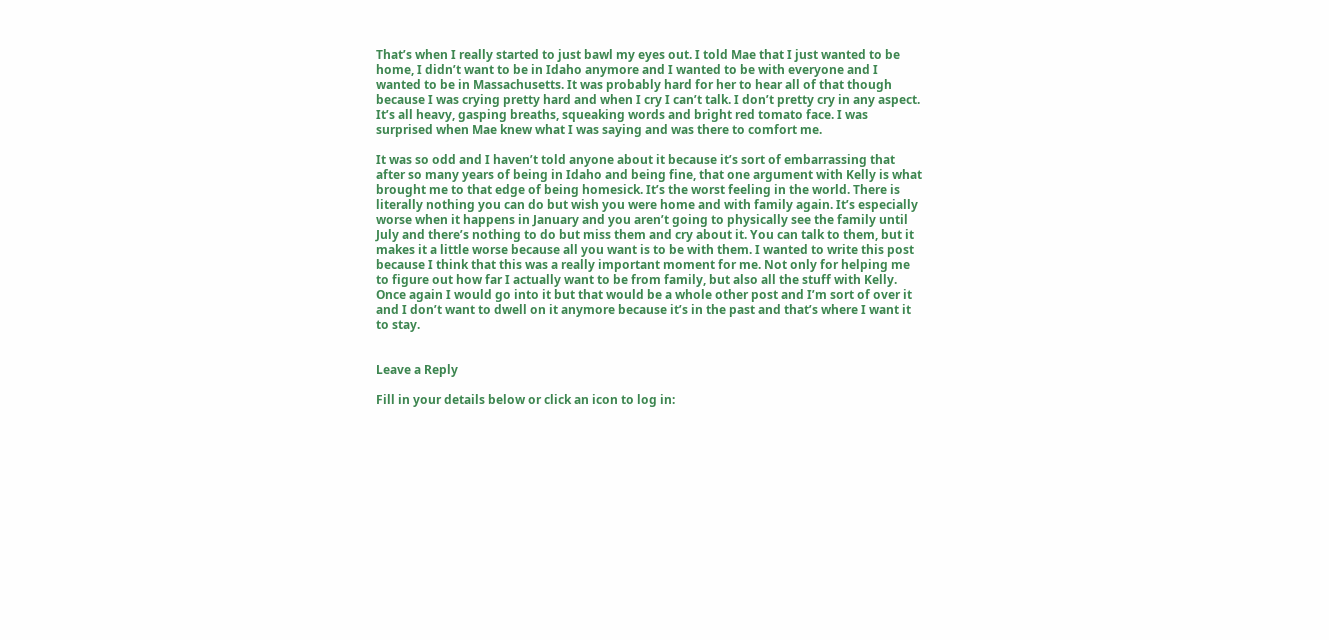That’s when I really started to just bawl my eyes out. I told Mae that I just wanted to be home, I didn’t want to be in Idaho anymore and I wanted to be with everyone and I wanted to be in Massachusetts. It was probably hard for her to hear all of that though because I was crying pretty hard and when I cry I can’t talk. I don’t pretty cry in any aspect. It’s all heavy, gasping breaths, squeaking words and bright red tomato face. I was surprised when Mae knew what I was saying and was there to comfort me.

It was so odd and I haven’t told anyone about it because it’s sort of embarrassing that after so many years of being in Idaho and being fine, that one argument with Kelly is what brought me to that edge of being homesick. It’s the worst feeling in the world. There is literally nothing you can do but wish you were home and with family again. It’s especially worse when it happens in January and you aren’t going to physically see the family until July and there’s nothing to do but miss them and cry about it. You can talk to them, but it makes it a little worse because all you want is to be with them. I wanted to write this post because I think that this was a really important moment for me. Not only for helping me to figure out how far I actually want to be from family, but also all the stuff with Kelly. Once again I would go into it but that would be a whole other post and I’m sort of over it and I don’t want to dwell on it anymore because it’s in the past and that’s where I want it to stay.


Leave a Reply

Fill in your details below or click an icon to log in: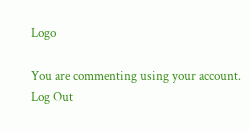Logo

You are commenting using your account. Log Out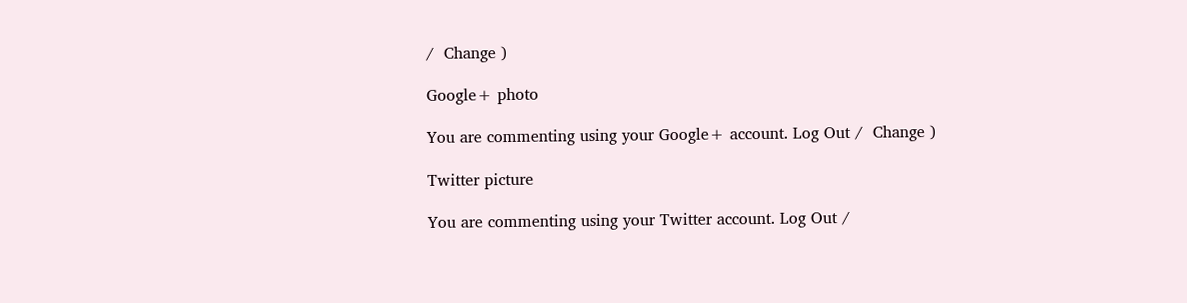/  Change )

Google+ photo

You are commenting using your Google+ account. Log Out /  Change )

Twitter picture

You are commenting using your Twitter account. Log Out /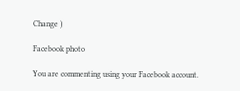Change )

Facebook photo

You are commenting using your Facebook account.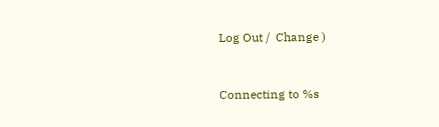Log Out /  Change )


Connecting to %s